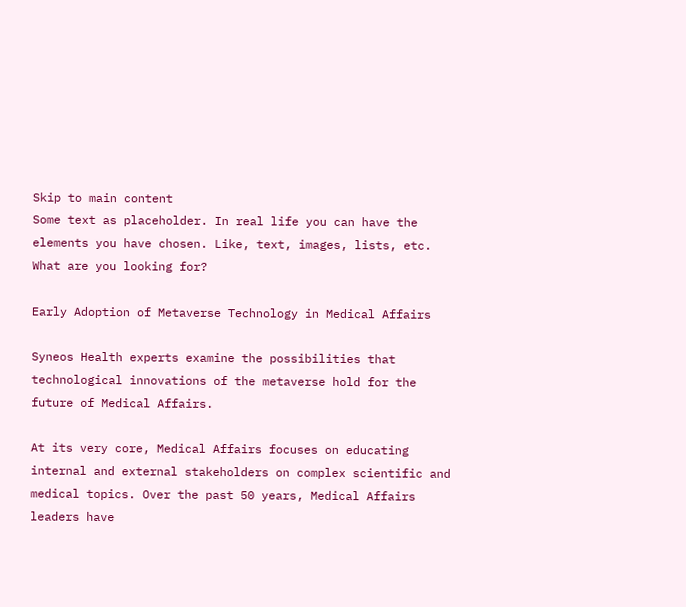Skip to main content
Some text as placeholder. In real life you can have the elements you have chosen. Like, text, images, lists, etc.
What are you looking for?

Early Adoption of Metaverse Technology in Medical Affairs

Syneos Health experts examine the possibilities that technological innovations of the metaverse hold for the future of Medical Affairs.

At its very core, Medical Affairs focuses on educating internal and external stakeholders on complex scientific and medical topics. Over the past 50 years, Medical Affairs leaders have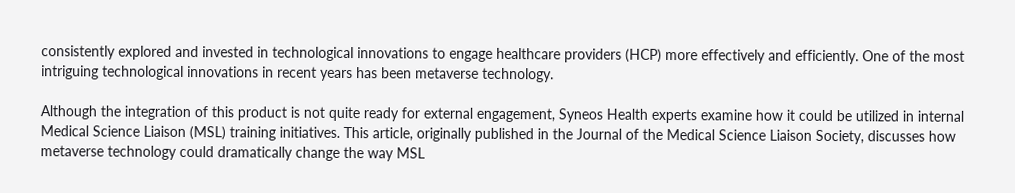consistently explored and invested in technological innovations to engage healthcare providers (HCP) more effectively and efficiently. One of the most intriguing technological innovations in recent years has been metaverse technology.

Although the integration of this product is not quite ready for external engagement, Syneos Health experts examine how it could be utilized in internal Medical Science Liaison (MSL) training initiatives. This article, originally published in the Journal of the Medical Science Liaison Society, discusses how metaverse technology could dramatically change the way MSL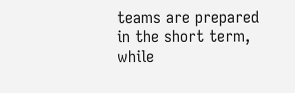teams are prepared in the short term, while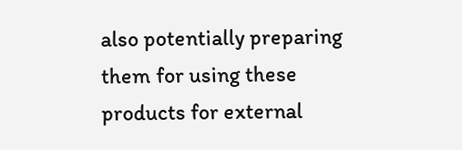also potentially preparing them for using these products for external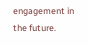engagement in the future.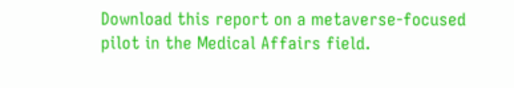Download this report on a metaverse-focused pilot in the Medical Affairs field.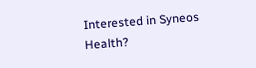Interested in Syneos Health?